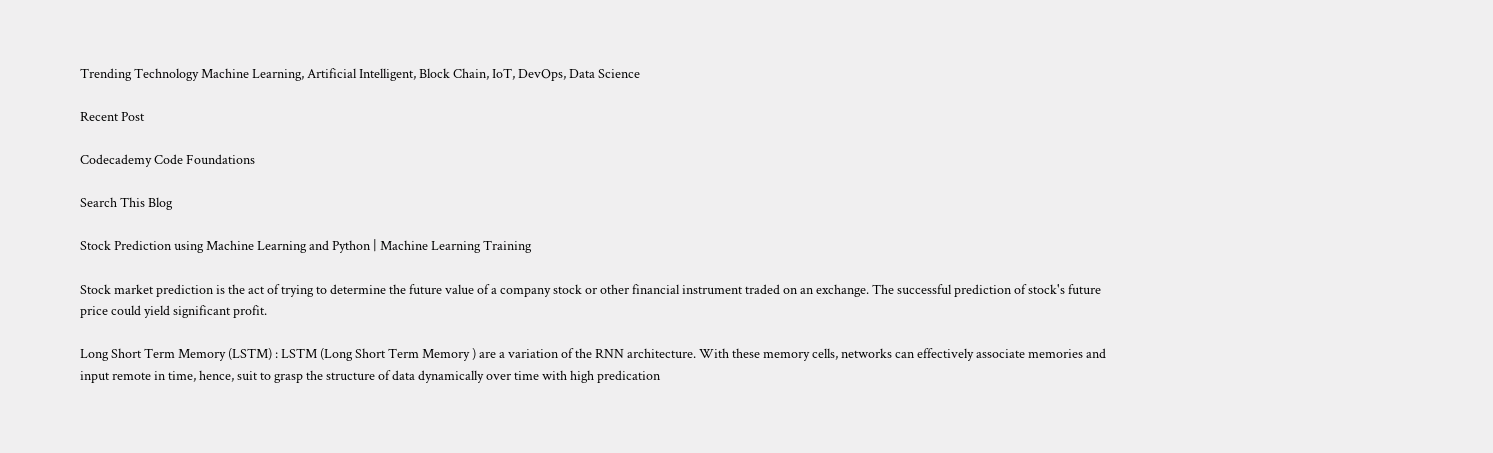Trending Technology Machine Learning, Artificial Intelligent, Block Chain, IoT, DevOps, Data Science

Recent Post

Codecademy Code Foundations

Search This Blog

Stock Prediction using Machine Learning and Python | Machine Learning Training

Stock market prediction is the act of trying to determine the future value of a company stock or other financial instrument traded on an exchange. The successful prediction of stock's future price could yield significant profit.

Long Short Term Memory (LSTM) : LSTM (Long Short Term Memory ) are a variation of the RNN architecture. With these memory cells, networks can effectively associate memories and input remote in time, hence, suit to grasp the structure of data dynamically over time with high predication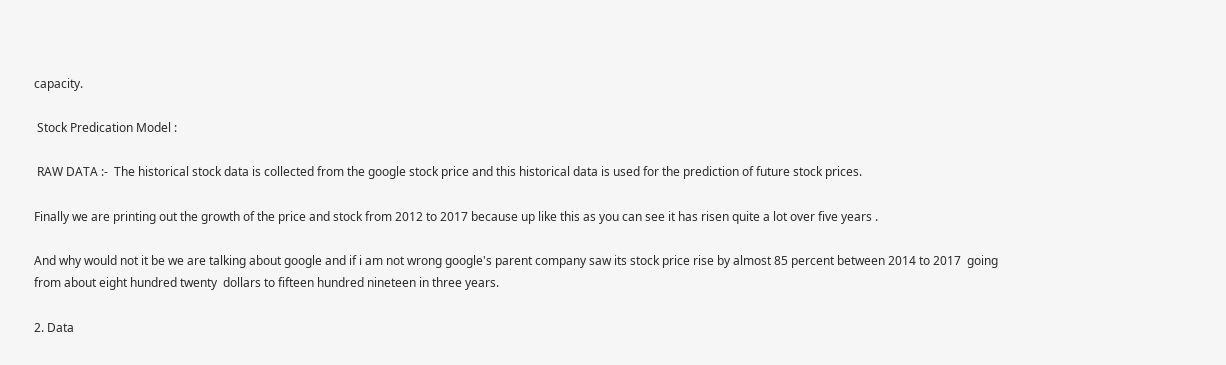capacity.

 Stock Predication Model :

 RAW DATA :-  The historical stock data is collected from the google stock price and this historical data is used for the prediction of future stock prices.

Finally we are printing out the growth of the price and stock from 2012 to 2017 because up like this as you can see it has risen quite a lot over five years .

And why would not it be we are talking about google and if i am not wrong google's parent company saw its stock price rise by almost 85 percent between 2014 to 2017  going from about eight hundred twenty  dollars to fifteen hundred nineteen in three years.

2. Data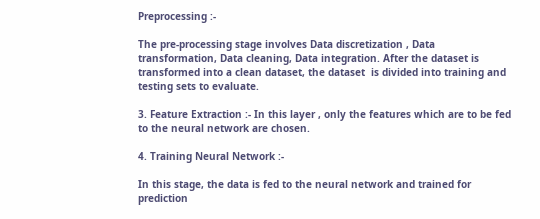Preprocessing :-

The pre-processing stage involves Data discretization , Data transformation, Data cleaning, Data integration. After the dataset is transformed into a clean dataset, the dataset  is divided into training and testing sets to evaluate.

3. Feature Extraction :- In this layer , only the features which are to be fed  to the neural network are chosen.

4. Training Neural Network :-

In this stage, the data is fed to the neural network and trained for prediction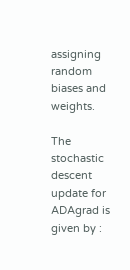assigning random biases and weights.

The stochastic descent update for ADAgrad is given by :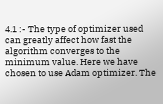4.1 :- The type of optimizer used can greatly affect how fast the algorithm converges to the minimum value. Here we have chosen to use Adam optimizer. The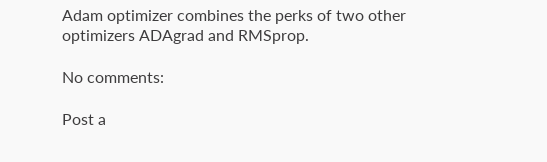Adam optimizer combines the perks of two other optimizers ADAgrad and RMSprop.

No comments:

Post a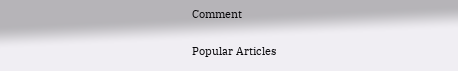Comment

Popular Articles